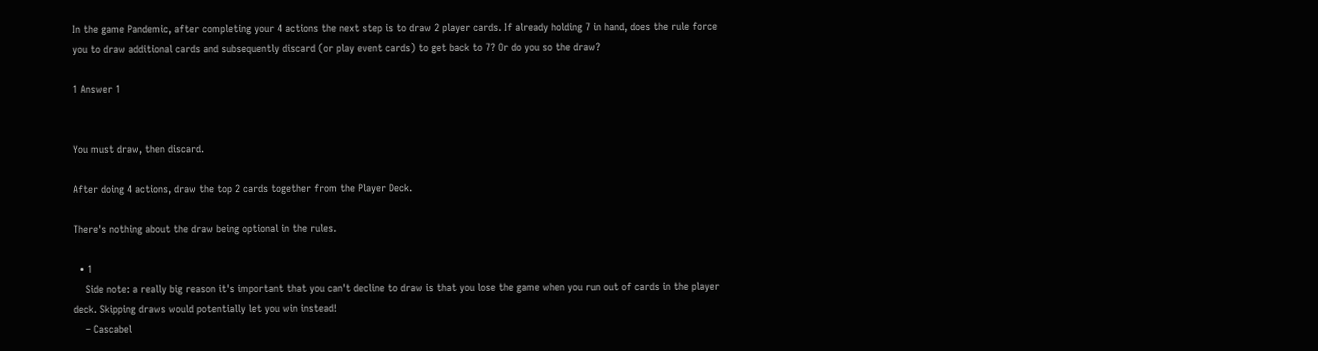In the game Pandemic, after completing your 4 actions the next step is to draw 2 player cards. If already holding 7 in hand, does the rule force you to draw additional cards and subsequently discard (or play event cards) to get back to 7? Or do you so the draw?

1 Answer 1


You must draw, then discard.

After doing 4 actions, draw the top 2 cards together from the Player Deck.

There's nothing about the draw being optional in the rules.

  • 1
    Side note: a really big reason it's important that you can't decline to draw is that you lose the game when you run out of cards in the player deck. Skipping draws would potentially let you win instead!
    – Cascabel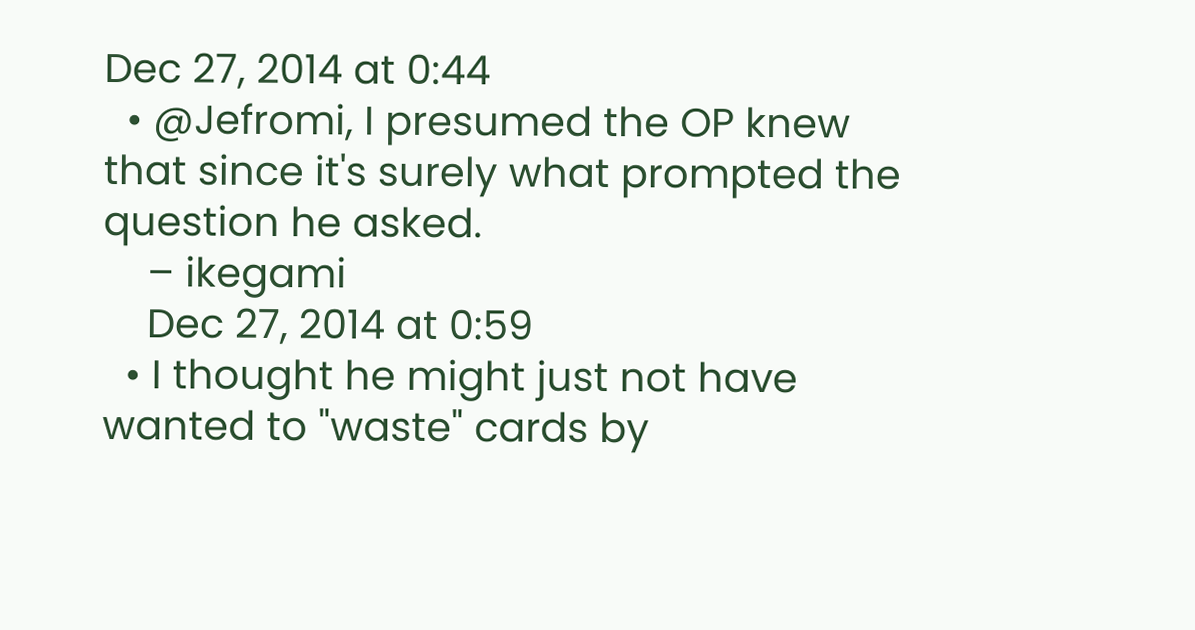Dec 27, 2014 at 0:44
  • @Jefromi, I presumed the OP knew that since it's surely what prompted the question he asked.
    – ikegami
    Dec 27, 2014 at 0:59
  • I thought he might just not have wanted to "waste" cards by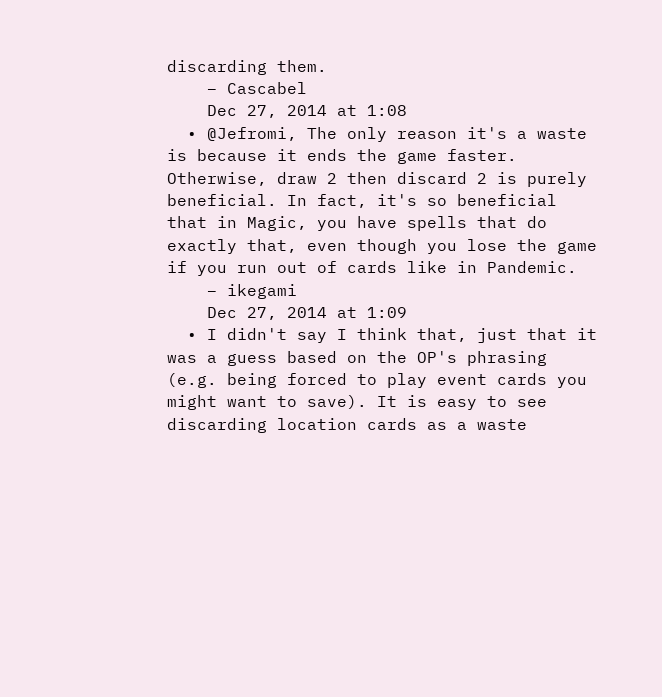discarding them.
    – Cascabel
    Dec 27, 2014 at 1:08
  • @Jefromi, The only reason it's a waste is because it ends the game faster. Otherwise, draw 2 then discard 2 is purely beneficial. In fact, it's so beneficial that in Magic, you have spells that do exactly that, even though you lose the game if you run out of cards like in Pandemic.
    – ikegami
    Dec 27, 2014 at 1:09
  • I didn't say I think that, just that it was a guess based on the OP's phrasing (e.g. being forced to play event cards you might want to save). It is easy to see discarding location cards as a waste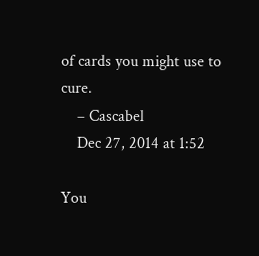of cards you might use to cure.
    – Cascabel
    Dec 27, 2014 at 1:52

You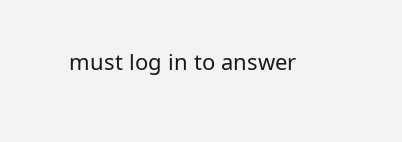must log in to answer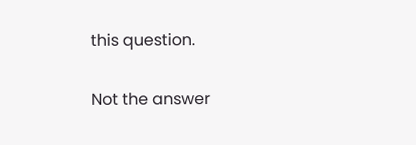this question.

Not the answer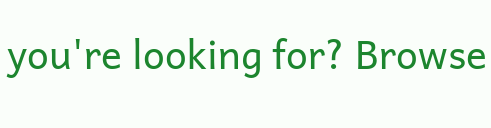you're looking for? Browse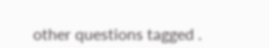other questions tagged .